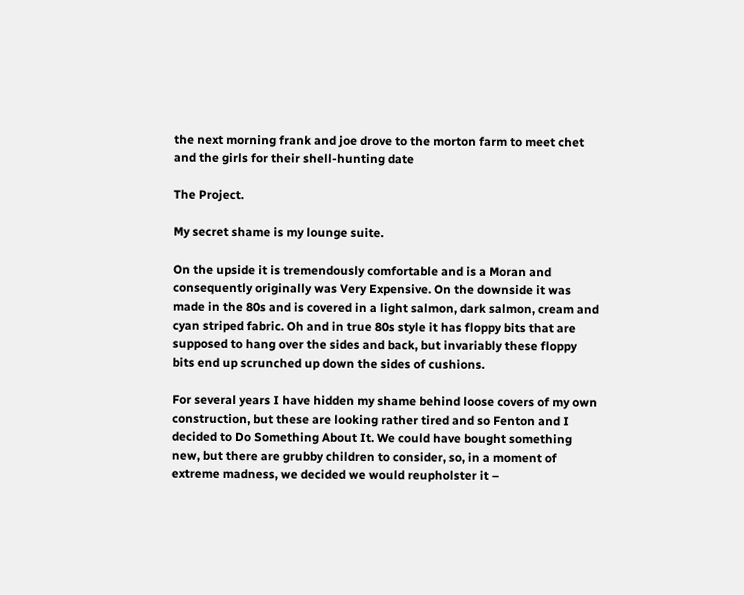the next morning frank and joe drove to the morton farm to meet chet and the girls for their shell-hunting date

The Project.

My secret shame is my lounge suite.

On the upside it is tremendously comfortable and is a Moran and consequently originally was Very Expensive. On the downside it was made in the 80s and is covered in a light salmon, dark salmon, cream and cyan striped fabric. Oh and in true 80s style it has floppy bits that are supposed to hang over the sides and back, but invariably these floppy bits end up scrunched up down the sides of cushions.

For several years I have hidden my shame behind loose covers of my own construction, but these are looking rather tired and so Fenton and I decided to Do Something About It. We could have bought something new, but there are grubby children to consider, so, in a moment of extreme madness, we decided we would reupholster it –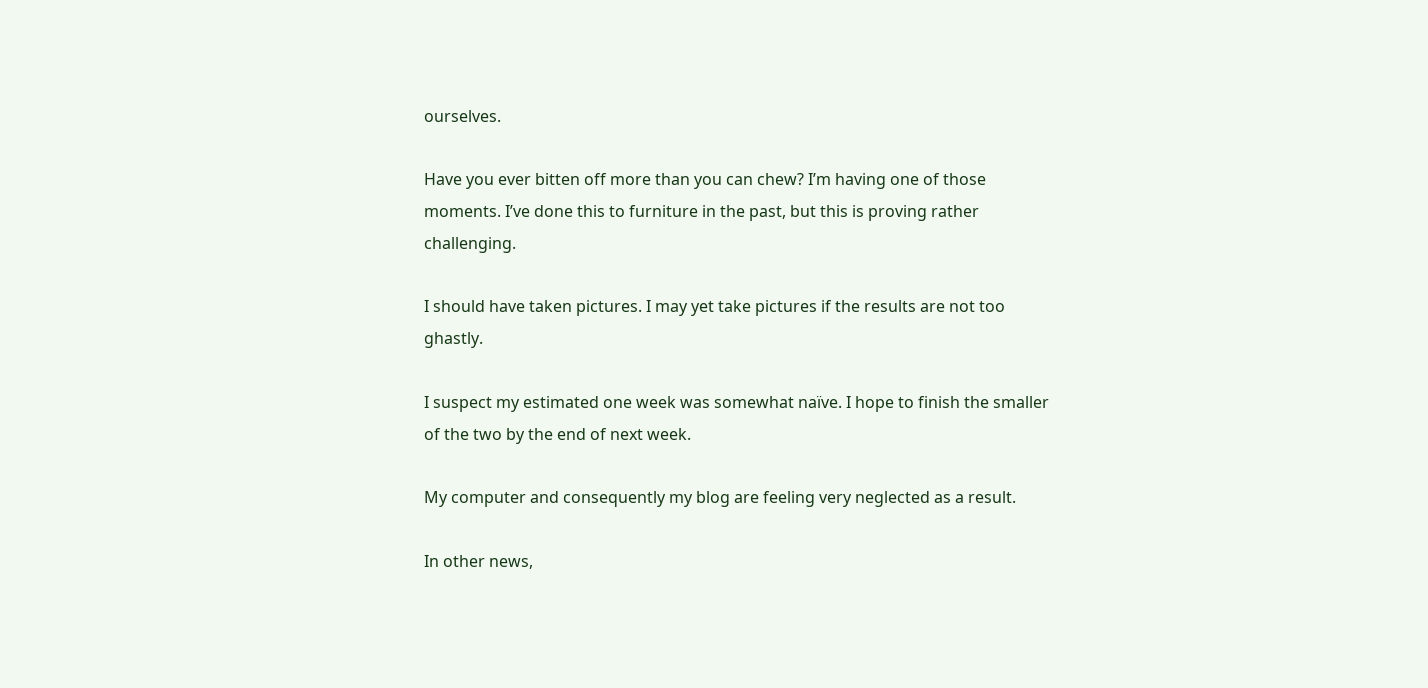ourselves.

Have you ever bitten off more than you can chew? I’m having one of those moments. I’ve done this to furniture in the past, but this is proving rather challenging.

I should have taken pictures. I may yet take pictures if the results are not too ghastly.

I suspect my estimated one week was somewhat naïve. I hope to finish the smaller of the two by the end of next week.

My computer and consequently my blog are feeling very neglected as a result.

In other news,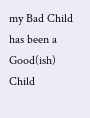my Bad Child has been a Good(ish) Child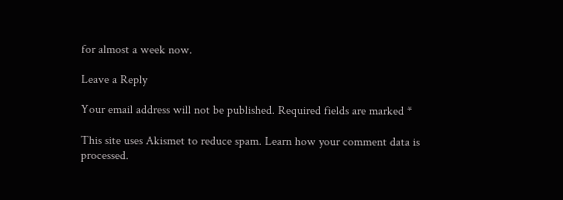for almost a week now.

Leave a Reply

Your email address will not be published. Required fields are marked *

This site uses Akismet to reduce spam. Learn how your comment data is processed.